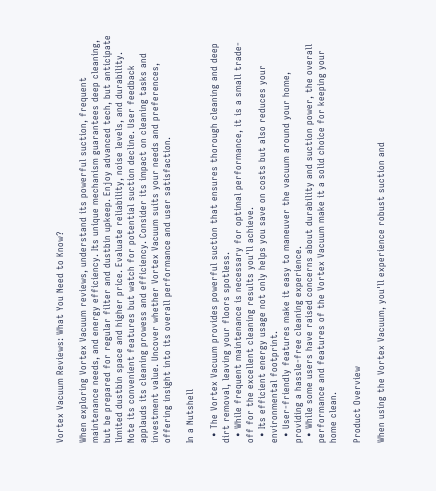Vortex Vacuum Reviews: What You Need to Know?

When exploring Vortex Vacuum reviews, understand its powerful suction, frequent maintenance needs, and energy efficiency. Its unique mechanism guarantees deep cleaning, but be prepared for regular filter and dustbin upkeep. Enjoy advanced tech, but anticipate limited dustbin space and higher price. Evaluate reliability, noise levels, and durability. Note its convenient features but watch for potential suction decline. User feedback applauds its cleaning prowess and efficiency. Consider its impact on cleaning tasks and investment value. Uncover whether Vortex Vacuum suits your needs and preferences, offering insight into its overall performance and user satisfaction.

In a Nutshell

  • The Vortex Vacuum provides powerful suction that ensures thorough cleaning and deep dirt removal, leaving your floors spotless.
  • While frequent maintenance is necessary for optimal performance, it is a small trade-off for the excellent cleaning results you'll achieve.
  • Its efficient energy usage not only helps you save on costs but also reduces your environmental footprint.
  • User-friendly features make it easy to maneuver the vacuum around your home, providing a hassle-free cleaning experience.
  • While some users have raised concerns about durability and suction power, the overall performance and features of the Vortex Vacuum make it a solid choice for keeping your home clean.

Product Overview

When using the Vortex Vacuum, you'll experience robust suction and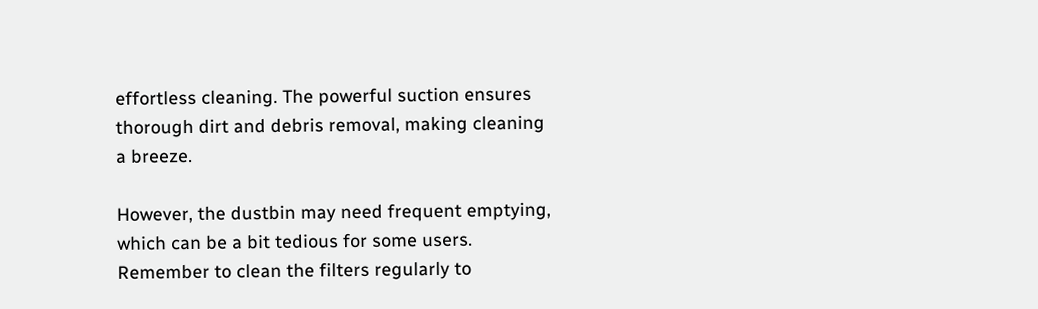effortless cleaning. The powerful suction ensures thorough dirt and debris removal, making cleaning a breeze.

However, the dustbin may need frequent emptying, which can be a bit tedious for some users. Remember to clean the filters regularly to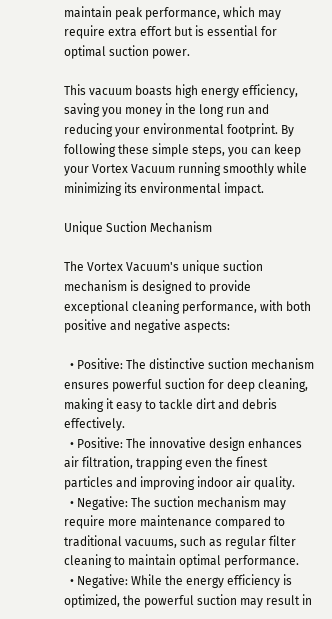maintain peak performance, which may require extra effort but is essential for optimal suction power.

This vacuum boasts high energy efficiency, saving you money in the long run and reducing your environmental footprint. By following these simple steps, you can keep your Vortex Vacuum running smoothly while minimizing its environmental impact.

Unique Suction Mechanism

The Vortex Vacuum's unique suction mechanism is designed to provide exceptional cleaning performance, with both positive and negative aspects:

  • Positive: The distinctive suction mechanism ensures powerful suction for deep cleaning, making it easy to tackle dirt and debris effectively.
  • Positive: The innovative design enhances air filtration, trapping even the finest particles and improving indoor air quality.
  • Negative: The suction mechanism may require more maintenance compared to traditional vacuums, such as regular filter cleaning to maintain optimal performance.
  • Negative: While the energy efficiency is optimized, the powerful suction may result in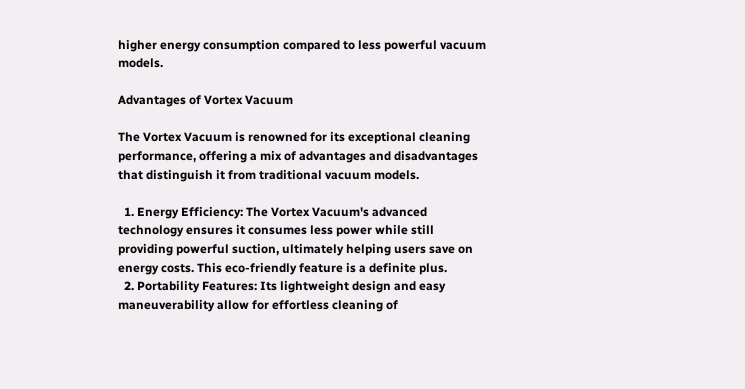higher energy consumption compared to less powerful vacuum models.

Advantages of Vortex Vacuum

The Vortex Vacuum is renowned for its exceptional cleaning performance, offering a mix of advantages and disadvantages that distinguish it from traditional vacuum models.

  1. Energy Efficiency: The Vortex Vacuum's advanced technology ensures it consumes less power while still providing powerful suction, ultimately helping users save on energy costs. This eco-friendly feature is a definite plus.
  2. Portability Features: Its lightweight design and easy maneuverability allow for effortless cleaning of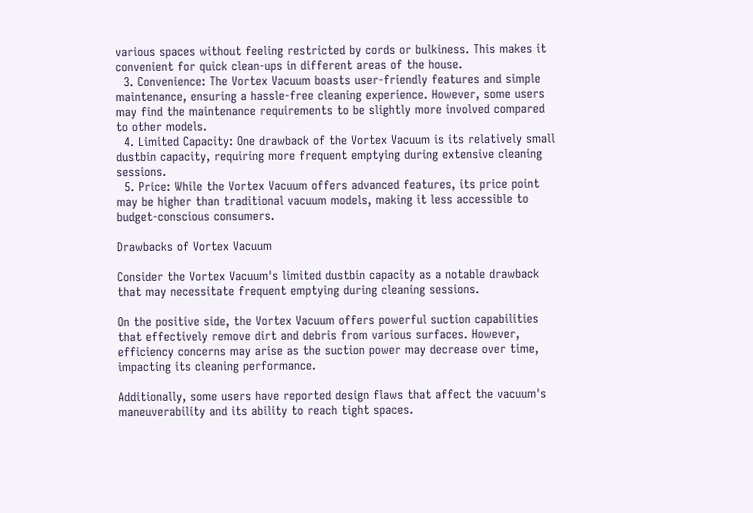various spaces without feeling restricted by cords or bulkiness. This makes it convenient for quick clean-ups in different areas of the house.
  3. Convenience: The Vortex Vacuum boasts user-friendly features and simple maintenance, ensuring a hassle-free cleaning experience. However, some users may find the maintenance requirements to be slightly more involved compared to other models.
  4. Limited Capacity: One drawback of the Vortex Vacuum is its relatively small dustbin capacity, requiring more frequent emptying during extensive cleaning sessions.
  5. Price: While the Vortex Vacuum offers advanced features, its price point may be higher than traditional vacuum models, making it less accessible to budget-conscious consumers.

Drawbacks of Vortex Vacuum

Consider the Vortex Vacuum's limited dustbin capacity as a notable drawback that may necessitate frequent emptying during cleaning sessions.

On the positive side, the Vortex Vacuum offers powerful suction capabilities that effectively remove dirt and debris from various surfaces. However, efficiency concerns may arise as the suction power may decrease over time, impacting its cleaning performance.

Additionally, some users have reported design flaws that affect the vacuum's maneuverability and its ability to reach tight spaces.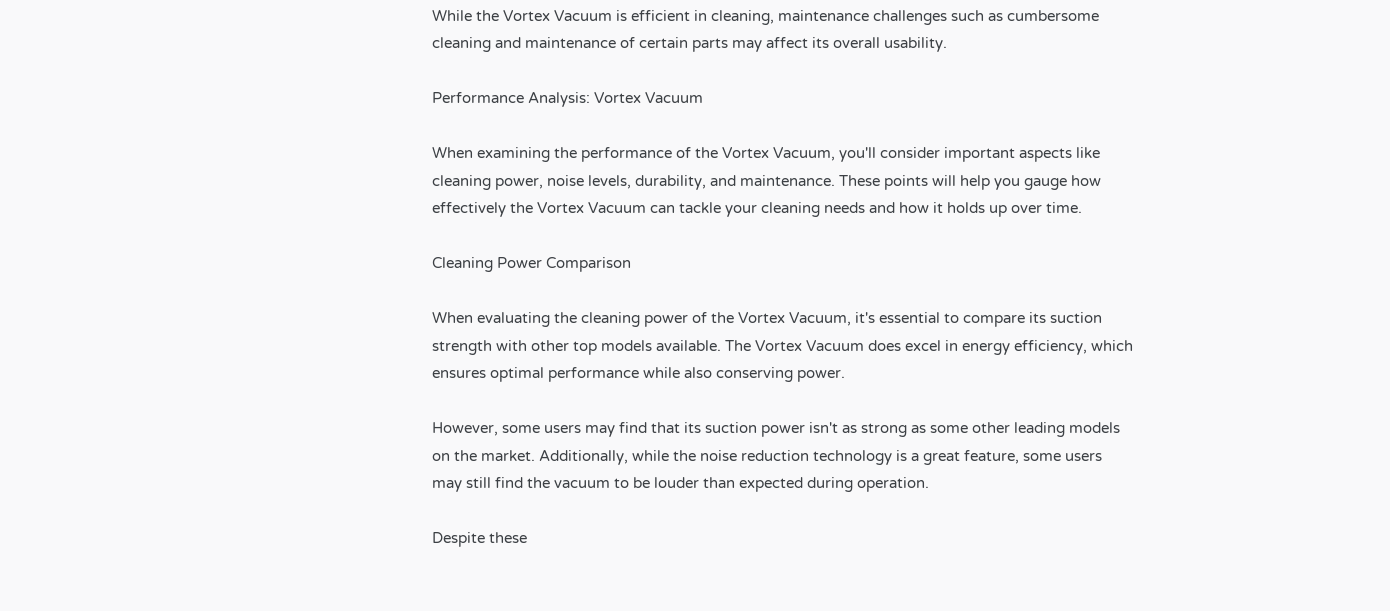While the Vortex Vacuum is efficient in cleaning, maintenance challenges such as cumbersome cleaning and maintenance of certain parts may affect its overall usability.

Performance Analysis: Vortex Vacuum

When examining the performance of the Vortex Vacuum, you'll consider important aspects like cleaning power, noise levels, durability, and maintenance. These points will help you gauge how effectively the Vortex Vacuum can tackle your cleaning needs and how it holds up over time.

Cleaning Power Comparison

When evaluating the cleaning power of the Vortex Vacuum, it's essential to compare its suction strength with other top models available. The Vortex Vacuum does excel in energy efficiency, which ensures optimal performance while also conserving power.

However, some users may find that its suction power isn't as strong as some other leading models on the market. Additionally, while the noise reduction technology is a great feature, some users may still find the vacuum to be louder than expected during operation.

Despite these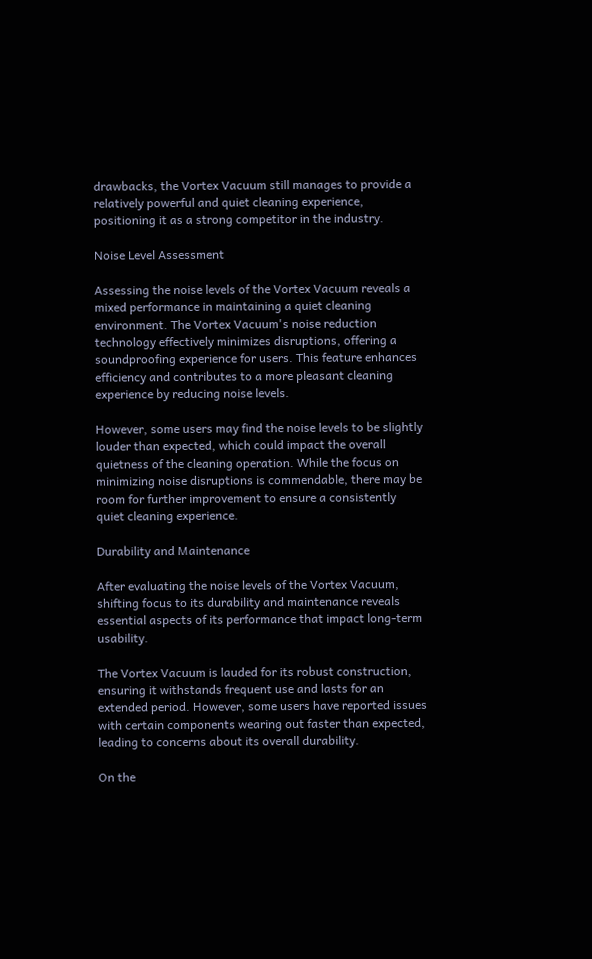drawbacks, the Vortex Vacuum still manages to provide a relatively powerful and quiet cleaning experience, positioning it as a strong competitor in the industry.

Noise Level Assessment

Assessing the noise levels of the Vortex Vacuum reveals a mixed performance in maintaining a quiet cleaning environment. The Vortex Vacuum's noise reduction technology effectively minimizes disruptions, offering a soundproofing experience for users. This feature enhances efficiency and contributes to a more pleasant cleaning experience by reducing noise levels.

However, some users may find the noise levels to be slightly louder than expected, which could impact the overall quietness of the cleaning operation. While the focus on minimizing noise disruptions is commendable, there may be room for further improvement to ensure a consistently quiet cleaning experience.

Durability and Maintenance

After evaluating the noise levels of the Vortex Vacuum, shifting focus to its durability and maintenance reveals essential aspects of its performance that impact long-term usability.

The Vortex Vacuum is lauded for its robust construction, ensuring it withstands frequent use and lasts for an extended period. However, some users have reported issues with certain components wearing out faster than expected, leading to concerns about its overall durability.

On the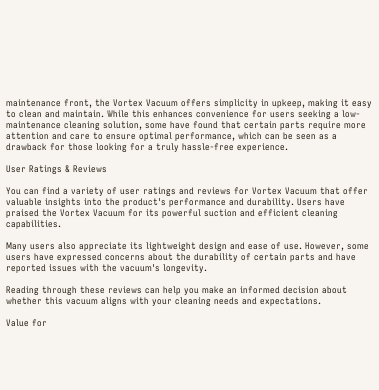maintenance front, the Vortex Vacuum offers simplicity in upkeep, making it easy to clean and maintain. While this enhances convenience for users seeking a low-maintenance cleaning solution, some have found that certain parts require more attention and care to ensure optimal performance, which can be seen as a drawback for those looking for a truly hassle-free experience.

User Ratings & Reviews

You can find a variety of user ratings and reviews for Vortex Vacuum that offer valuable insights into the product's performance and durability. Users have praised the Vortex Vacuum for its powerful suction and efficient cleaning capabilities.

Many users also appreciate its lightweight design and ease of use. However, some users have expressed concerns about the durability of certain parts and have reported issues with the vacuum's longevity.

Reading through these reviews can help you make an informed decision about whether this vacuum aligns with your cleaning needs and expectations.

Value for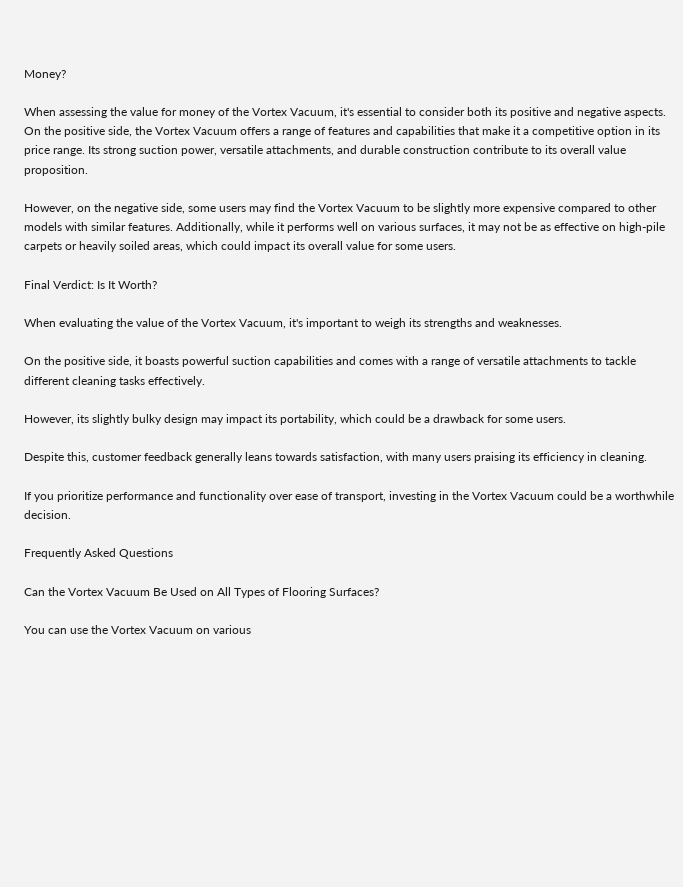Money?

When assessing the value for money of the Vortex Vacuum, it's essential to consider both its positive and negative aspects. On the positive side, the Vortex Vacuum offers a range of features and capabilities that make it a competitive option in its price range. Its strong suction power, versatile attachments, and durable construction contribute to its overall value proposition.

However, on the negative side, some users may find the Vortex Vacuum to be slightly more expensive compared to other models with similar features. Additionally, while it performs well on various surfaces, it may not be as effective on high-pile carpets or heavily soiled areas, which could impact its overall value for some users.

Final Verdict: Is It Worth?

When evaluating the value of the Vortex Vacuum, it's important to weigh its strengths and weaknesses.

On the positive side, it boasts powerful suction capabilities and comes with a range of versatile attachments to tackle different cleaning tasks effectively.

However, its slightly bulky design may impact its portability, which could be a drawback for some users.

Despite this, customer feedback generally leans towards satisfaction, with many users praising its efficiency in cleaning.

If you prioritize performance and functionality over ease of transport, investing in the Vortex Vacuum could be a worthwhile decision.

Frequently Asked Questions

Can the Vortex Vacuum Be Used on All Types of Flooring Surfaces?

You can use the Vortex Vacuum on various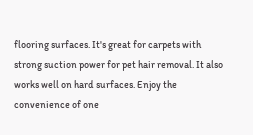flooring surfaces. It's great for carpets with strong suction power for pet hair removal. It also works well on hard surfaces. Enjoy the convenience of one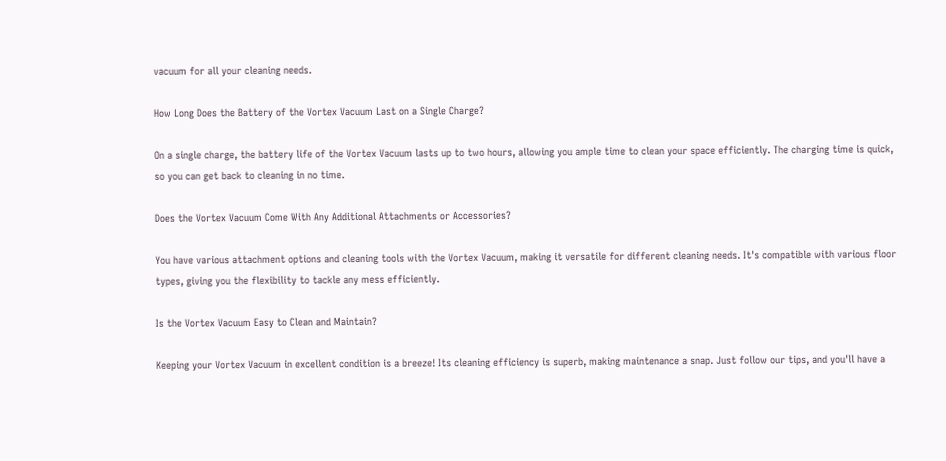vacuum for all your cleaning needs.

How Long Does the Battery of the Vortex Vacuum Last on a Single Charge?

On a single charge, the battery life of the Vortex Vacuum lasts up to two hours, allowing you ample time to clean your space efficiently. The charging time is quick, so you can get back to cleaning in no time.

Does the Vortex Vacuum Come With Any Additional Attachments or Accessories?

You have various attachment options and cleaning tools with the Vortex Vacuum, making it versatile for different cleaning needs. It's compatible with various floor types, giving you the flexibility to tackle any mess efficiently.

Is the Vortex Vacuum Easy to Clean and Maintain?

Keeping your Vortex Vacuum in excellent condition is a breeze! Its cleaning efficiency is superb, making maintenance a snap. Just follow our tips, and you'll have a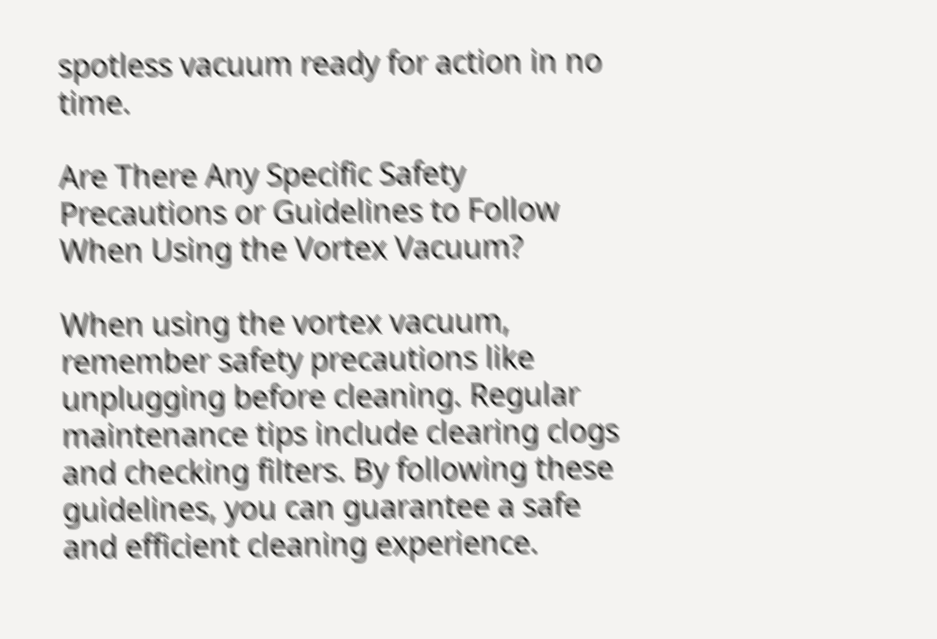spotless vacuum ready for action in no time.

Are There Any Specific Safety Precautions or Guidelines to Follow When Using the Vortex Vacuum?

When using the vortex vacuum, remember safety precautions like unplugging before cleaning. Regular maintenance tips include clearing clogs and checking filters. By following these guidelines, you can guarantee a safe and efficient cleaning experience.